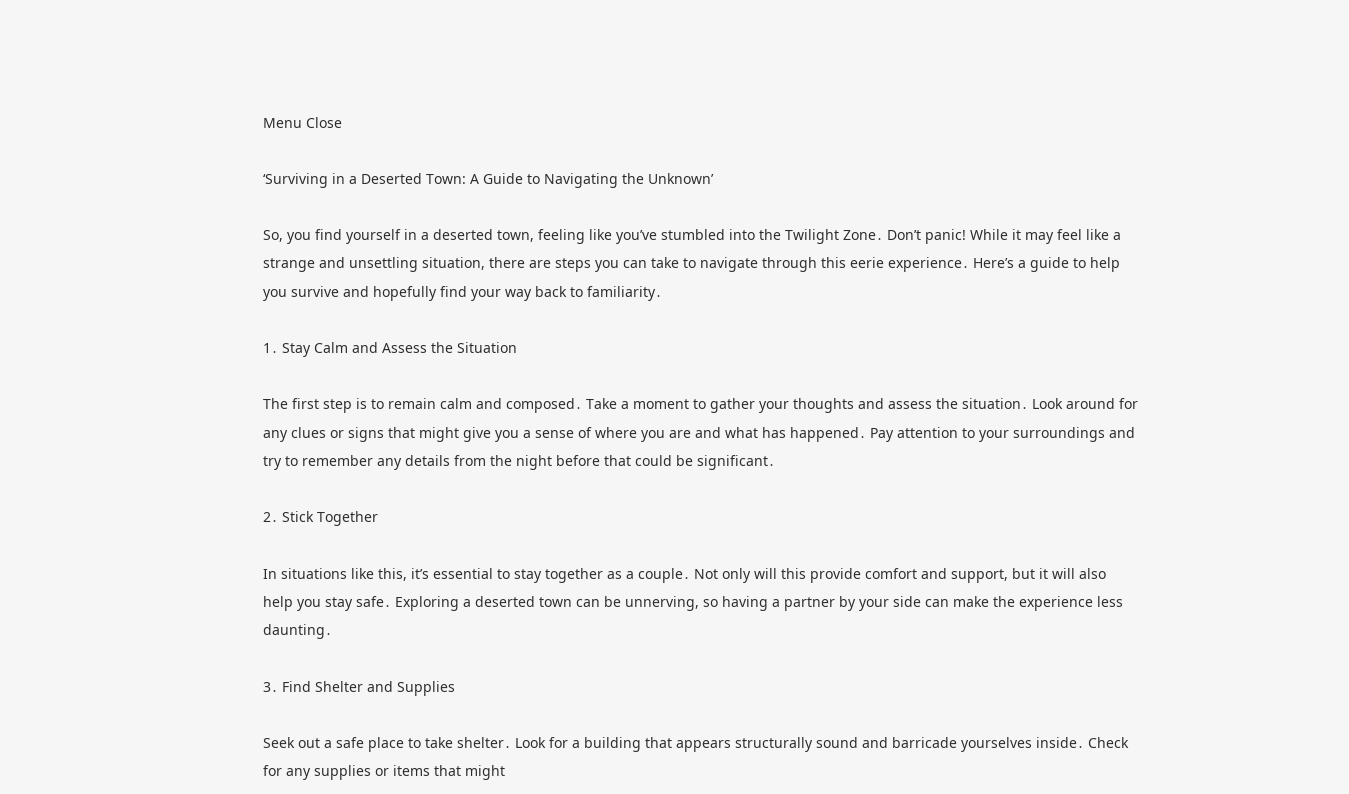Menu Close

‘Surviving in a Deserted Town: A Guide to Navigating the Unknown’

So, you find yourself in a deserted town, feeling like you’ve stumbled into the Twilight Zone․ Don’t panic! While it may feel like a strange and unsettling situation, there are steps you can take to navigate through this eerie experience․ Here’s a guide to help you survive and hopefully find your way back to familiarity․

1․ Stay Calm and Assess the Situation

The first step is to remain calm and composed․ Take a moment to gather your thoughts and assess the situation․ Look around for any clues or signs that might give you a sense of where you are and what has happened․ Pay attention to your surroundings and try to remember any details from the night before that could be significant․

2․ Stick Together

In situations like this, it’s essential to stay together as a couple․ Not only will this provide comfort and support, but it will also help you stay safe․ Exploring a deserted town can be unnerving, so having a partner by your side can make the experience less daunting․

3․ Find Shelter and Supplies

Seek out a safe place to take shelter․ Look for a building that appears structurally sound and barricade yourselves inside․ Check for any supplies or items that might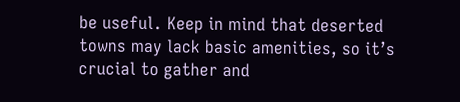be useful․ Keep in mind that deserted towns may lack basic amenities, so it’s crucial to gather and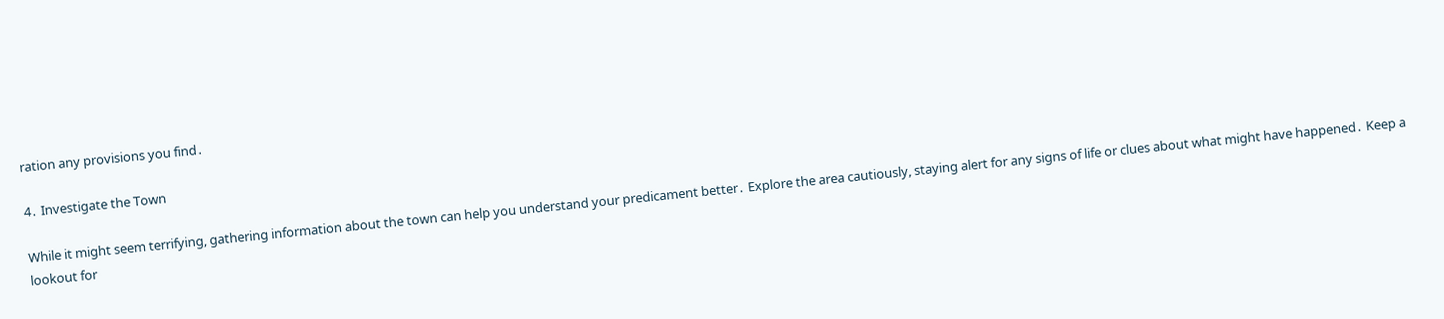ration any provisions you find․

4․ Investigate the Town

While it might seem terrifying, gathering information about the town can help you understand your predicament better․ Explore the area cautiously, staying alert for any signs of life or clues about what might have happened․ Keep a lookout for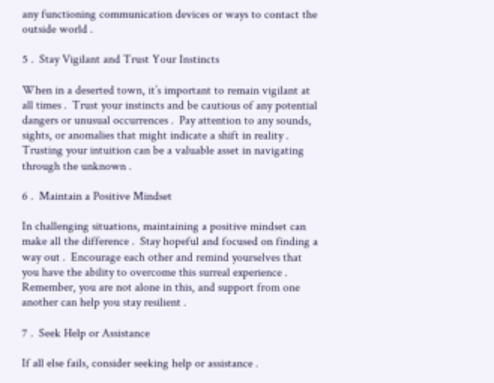any functioning communication devices or ways to contact the outside world․

5․ Stay Vigilant and Trust Your Instincts

When in a deserted town, it’s important to remain vigilant at all times․ Trust your instincts and be cautious of any potential dangers or unusual occurrences․ Pay attention to any sounds, sights, or anomalies that might indicate a shift in reality․ Trusting your intuition can be a valuable asset in navigating through the unknown․

6․ Maintain a Positive Mindset

In challenging situations, maintaining a positive mindset can make all the difference․ Stay hopeful and focused on finding a way out․ Encourage each other and remind yourselves that you have the ability to overcome this surreal experience․ Remember, you are not alone in this, and support from one another can help you stay resilient․

7․ Seek Help or Assistance

If all else fails, consider seeking help or assistance․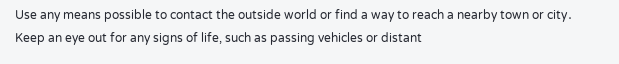Use any means possible to contact the outside world or find a way to reach a nearby town or city․ Keep an eye out for any signs of life, such as passing vehicles or distant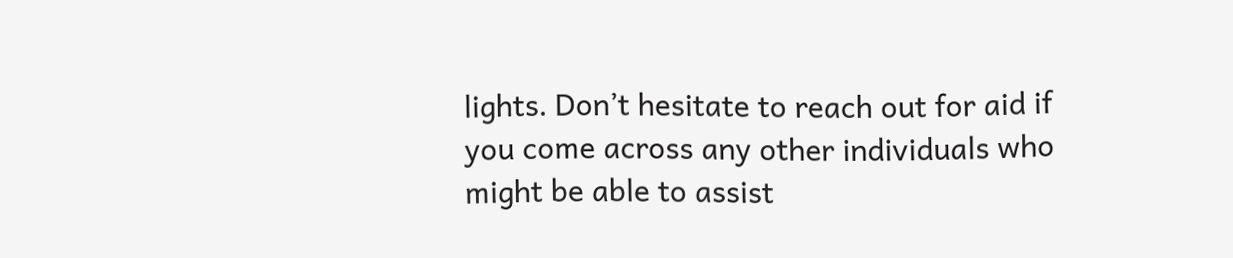lights․ Don’t hesitate to reach out for aid if you come across any other individuals who might be able to assist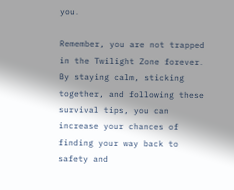you․

Remember, you are not trapped in the Twilight Zone forever․ By staying calm, sticking together, and following these survival tips, you can increase your chances of finding your way back to safety and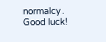normalcy․ Good luck!